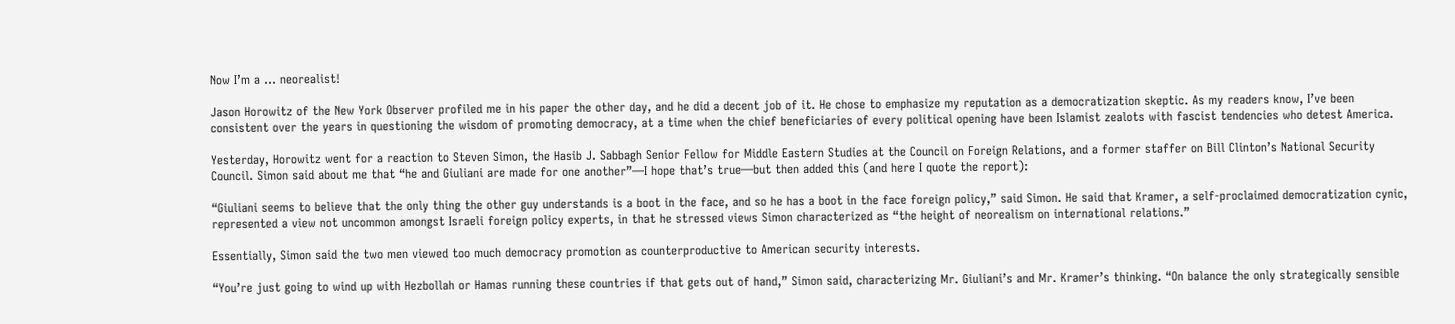Now I’m a … neorealist!

Jason Horowitz of the New York Observer profiled me in his paper the other day, and he did a decent job of it. He chose to emphasize my reputation as a democratization skeptic. As my readers know, I’ve been consistent over the years in questioning the wisdom of promoting democracy, at a time when the chief beneficiaries of every political opening have been Islamist zealots with fascist tendencies who detest America.

Yesterday, Horowitz went for a reaction to Steven Simon, the Hasib J. Sabbagh Senior Fellow for Middle Eastern Studies at the Council on Foreign Relations, and a former staffer on Bill Clinton’s National Security Council. Simon said about me that “he and Giuliani are made for one another”—I hope that’s true—but then added this (and here I quote the report):

“Giuliani seems to believe that the only thing the other guy understands is a boot in the face, and so he has a boot in the face foreign policy,” said Simon. He said that Kramer, a self-proclaimed democratization cynic, represented a view not uncommon amongst Israeli foreign policy experts, in that he stressed views Simon characterized as “the height of neorealism on international relations.”

Essentially, Simon said the two men viewed too much democracy promotion as counterproductive to American security interests.

“You’re just going to wind up with Hezbollah or Hamas running these countries if that gets out of hand,” Simon said, characterizing Mr. Giuliani’s and Mr. Kramer’s thinking. “On balance the only strategically sensible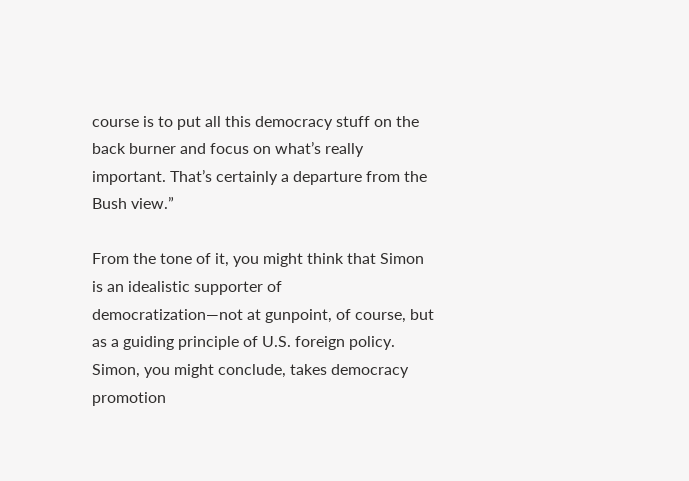course is to put all this democracy stuff on the back burner and focus on what’s really important. That’s certainly a departure from the Bush view.”

From the tone of it, you might think that Simon is an idealistic supporter of democratization—not at gunpoint, of course, but as a guiding principle of U.S. foreign policy. Simon, you might conclude, takes democracy promotion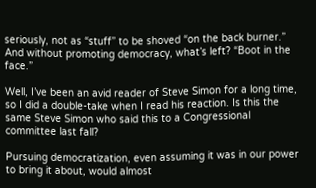seriously, not as “stuff” to be shoved “on the back burner.” And without promoting democracy, what’s left? “Boot in the face.”

Well, I’ve been an avid reader of Steve Simon for a long time, so I did a double-take when I read his reaction. Is this the same Steve Simon who said this to a Congressional committee last fall?

Pursuing democratization, even assuming it was in our power to bring it about, would almost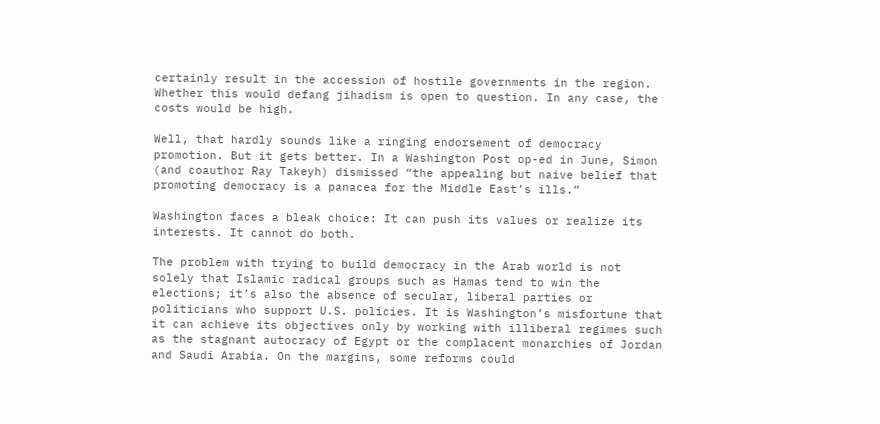certainly result in the accession of hostile governments in the region. Whether this would defang jihadism is open to question. In any case, the costs would be high.

Well, that hardly sounds like a ringing endorsement of democracy promotion. But it gets better. In a Washington Post op-ed in June, Simon (and coauthor Ray Takeyh) dismissed “the appealing but naive belief that promoting democracy is a panacea for the Middle East’s ills.”

Washington faces a bleak choice: It can push its values or realize its interests. It cannot do both.

The problem with trying to build democracy in the Arab world is not solely that Islamic radical groups such as Hamas tend to win the elections; it’s also the absence of secular, liberal parties or politicians who support U.S. policies. It is Washington’s misfortune that it can achieve its objectives only by working with illiberal regimes such as the stagnant autocracy of Egypt or the complacent monarchies of Jordan and Saudi Arabia. On the margins, some reforms could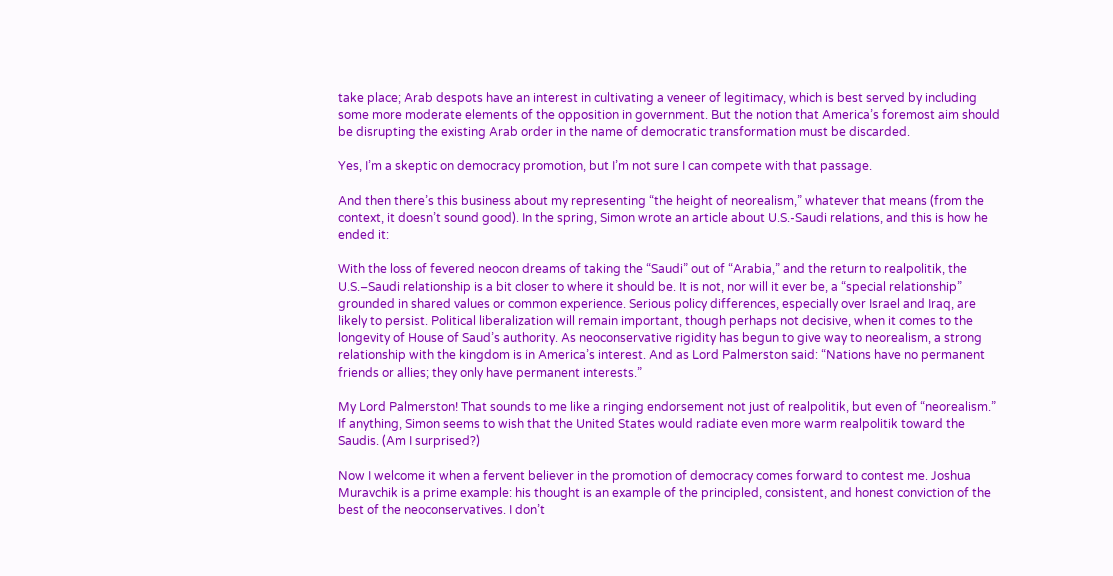take place; Arab despots have an interest in cultivating a veneer of legitimacy, which is best served by including some more moderate elements of the opposition in government. But the notion that America’s foremost aim should be disrupting the existing Arab order in the name of democratic transformation must be discarded.

Yes, I’m a skeptic on democracy promotion, but I’m not sure I can compete with that passage.

And then there’s this business about my representing “the height of neorealism,” whatever that means (from the context, it doesn’t sound good). In the spring, Simon wrote an article about U.S.-Saudi relations, and this is how he ended it:

With the loss of fevered neocon dreams of taking the “Saudi” out of “Arabia,” and the return to realpolitik, the U.S.–Saudi relationship is a bit closer to where it should be. It is not, nor will it ever be, a “special relationship” grounded in shared values or common experience. Serious policy differences, especially over Israel and Iraq, are likely to persist. Political liberalization will remain important, though perhaps not decisive, when it comes to the longevity of House of Saud’s authority. As neoconservative rigidity has begun to give way to neorealism, a strong relationship with the kingdom is in America’s interest. And as Lord Palmerston said: “Nations have no permanent friends or allies; they only have permanent interests.”

My Lord Palmerston! That sounds to me like a ringing endorsement not just of realpolitik, but even of “neorealism.” If anything, Simon seems to wish that the United States would radiate even more warm realpolitik toward the Saudis. (Am I surprised?)

Now I welcome it when a fervent believer in the promotion of democracy comes forward to contest me. Joshua Muravchik is a prime example: his thought is an example of the principled, consistent, and honest conviction of the best of the neoconservatives. I don’t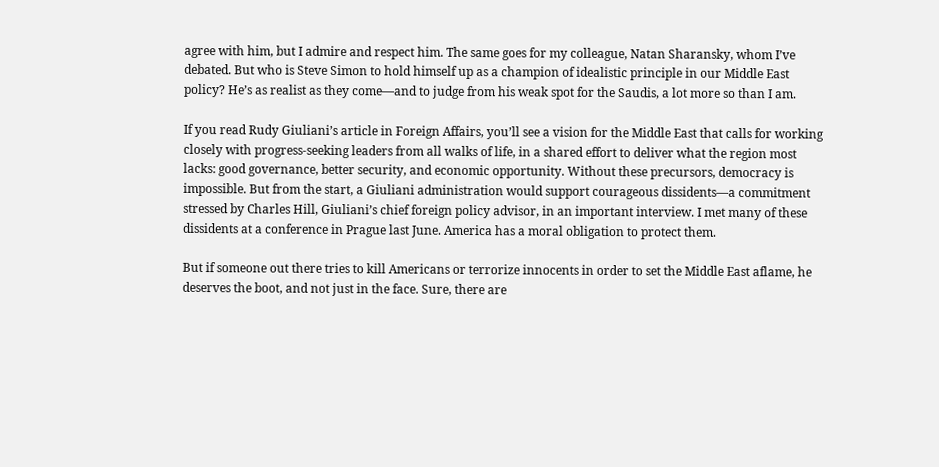agree with him, but I admire and respect him. The same goes for my colleague, Natan Sharansky, whom I’ve debated. But who is Steve Simon to hold himself up as a champion of idealistic principle in our Middle East policy? He’s as realist as they come—and to judge from his weak spot for the Saudis, a lot more so than I am.

If you read Rudy Giuliani’s article in Foreign Affairs, you’ll see a vision for the Middle East that calls for working closely with progress-seeking leaders from all walks of life, in a shared effort to deliver what the region most lacks: good governance, better security, and economic opportunity. Without these precursors, democracy is impossible. But from the start, a Giuliani administration would support courageous dissidents—a commitment stressed by Charles Hill, Giuliani’s chief foreign policy advisor, in an important interview. I met many of these dissidents at a conference in Prague last June. America has a moral obligation to protect them.

But if someone out there tries to kill Americans or terrorize innocents in order to set the Middle East aflame, he deserves the boot, and not just in the face. Sure, there are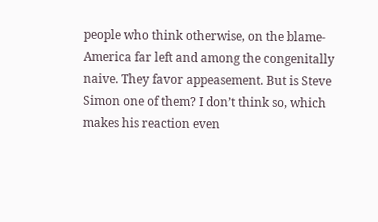people who think otherwise, on the blame-America far left and among the congenitally naive. They favor appeasement. But is Steve Simon one of them? I don’t think so, which makes his reaction even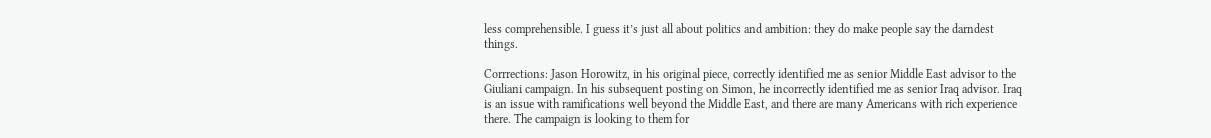less comprehensible. I guess it’s just all about politics and ambition: they do make people say the darndest things.

Corrrections: Jason Horowitz, in his original piece, correctly identified me as senior Middle East advisor to the Giuliani campaign. In his subsequent posting on Simon, he incorrectly identified me as senior Iraq advisor. Iraq is an issue with ramifications well beyond the Middle East, and there are many Americans with rich experience there. The campaign is looking to them for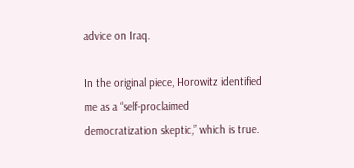advice on Iraq.

In the original piece, Horowitz identified me as a “self-proclaimed democratization skeptic,” which is true.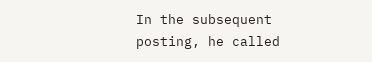In the subsequent posting, he called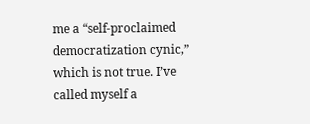me a “self-proclaimed democratization cynic,” which is not true. I’ve called myself a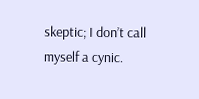skeptic; I don’t call myself a cynic.